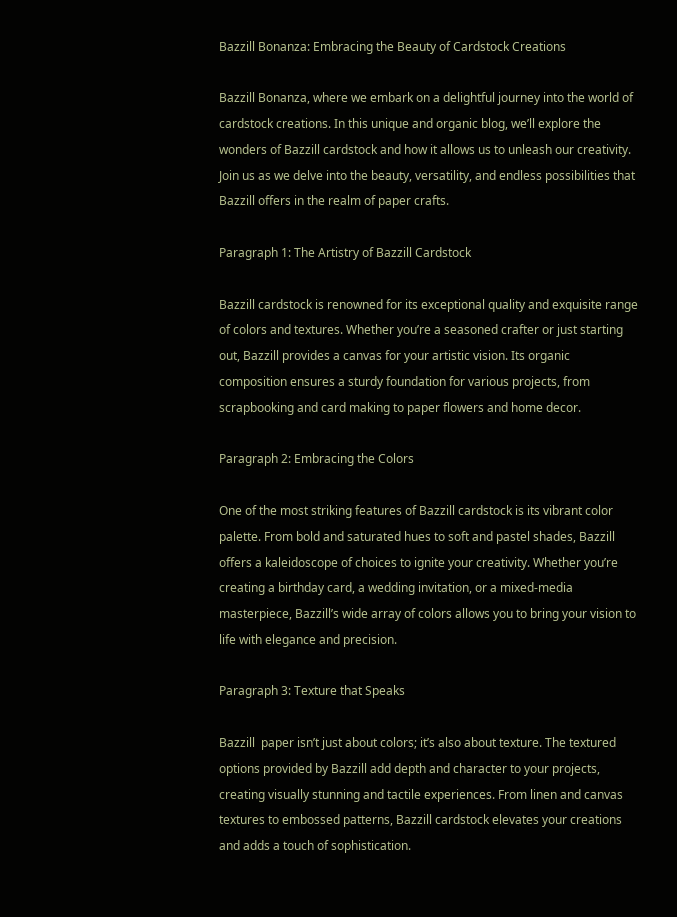Bazzill Bonanza: Embracing the Beauty of Cardstock Creations

Bazzill Bonanza, where we embark on a delightful journey into the world of cardstock creations. In this unique and organic blog, we’ll explore the wonders of Bazzill cardstock and how it allows us to unleash our creativity. Join us as we delve into the beauty, versatility, and endless possibilities that Bazzill offers in the realm of paper crafts.

Paragraph 1: The Artistry of Bazzill Cardstock

Bazzill cardstock is renowned for its exceptional quality and exquisite range of colors and textures. Whether you’re a seasoned crafter or just starting out, Bazzill provides a canvas for your artistic vision. Its organic composition ensures a sturdy foundation for various projects, from scrapbooking and card making to paper flowers and home decor.

Paragraph 2: Embracing the Colors

One of the most striking features of Bazzill cardstock is its vibrant color palette. From bold and saturated hues to soft and pastel shades, Bazzill offers a kaleidoscope of choices to ignite your creativity. Whether you’re creating a birthday card, a wedding invitation, or a mixed-media masterpiece, Bazzill’s wide array of colors allows you to bring your vision to life with elegance and precision.

Paragraph 3: Texture that Speaks

Bazzill  paper isn’t just about colors; it’s also about texture. The textured options provided by Bazzill add depth and character to your projects, creating visually stunning and tactile experiences. From linen and canvas textures to embossed patterns, Bazzill cardstock elevates your creations and adds a touch of sophistication.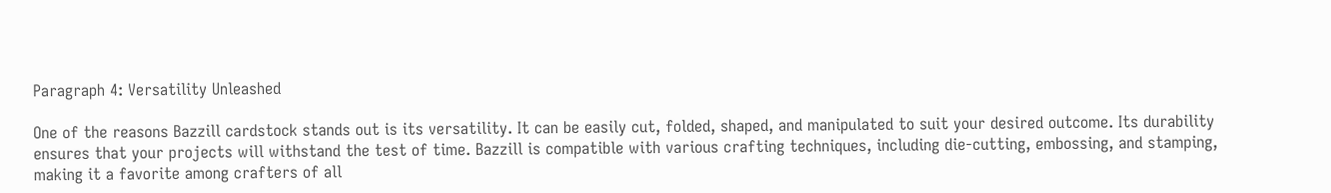Paragraph 4: Versatility Unleashed

One of the reasons Bazzill cardstock stands out is its versatility. It can be easily cut, folded, shaped, and manipulated to suit your desired outcome. Its durability ensures that your projects will withstand the test of time. Bazzill is compatible with various crafting techniques, including die-cutting, embossing, and stamping, making it a favorite among crafters of all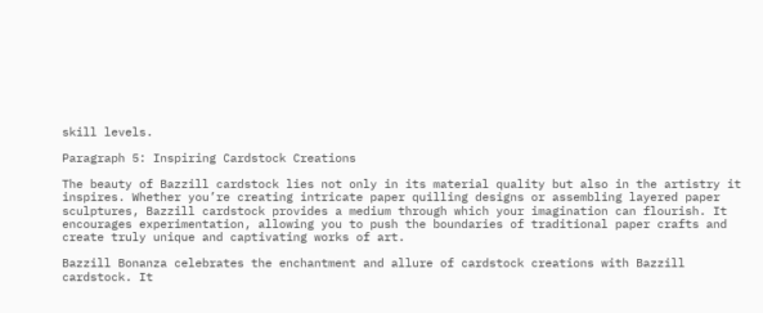skill levels.

Paragraph 5: Inspiring Cardstock Creations

The beauty of Bazzill cardstock lies not only in its material quality but also in the artistry it inspires. Whether you’re creating intricate paper quilling designs or assembling layered paper sculptures, Bazzill cardstock provides a medium through which your imagination can flourish. It encourages experimentation, allowing you to push the boundaries of traditional paper crafts and create truly unique and captivating works of art.

Bazzill Bonanza celebrates the enchantment and allure of cardstock creations with Bazzill cardstock. It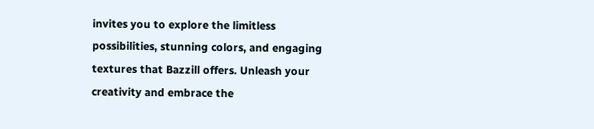invites you to explore the limitless possibilities, stunning colors, and engaging textures that Bazzill offers. Unleash your creativity and embrace the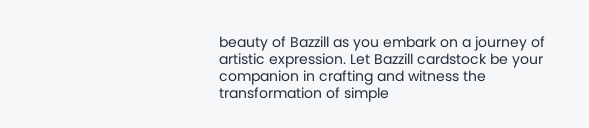beauty of Bazzill as you embark on a journey of artistic expression. Let Bazzill cardstock be your companion in crafting and witness the transformation of simple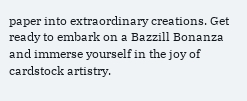paper into extraordinary creations. Get ready to embark on a Bazzill Bonanza and immerse yourself in the joy of cardstock artistry.